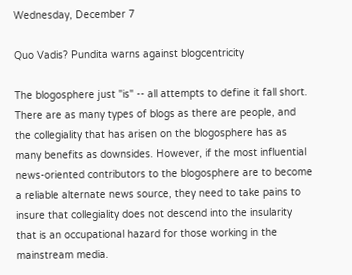Wednesday, December 7

Quo Vadis? Pundita warns against blogcentricity

The blogosphere just "is" -- all attempts to define it fall short. There are as many types of blogs as there are people, and the collegiality that has arisen on the blogosphere has as many benefits as downsides. However, if the most influential news-oriented contributors to the blogosphere are to become a reliable alternate news source, they need to take pains to insure that collegiality does not descend into the insularity that is an occupational hazard for those working in the mainstream media.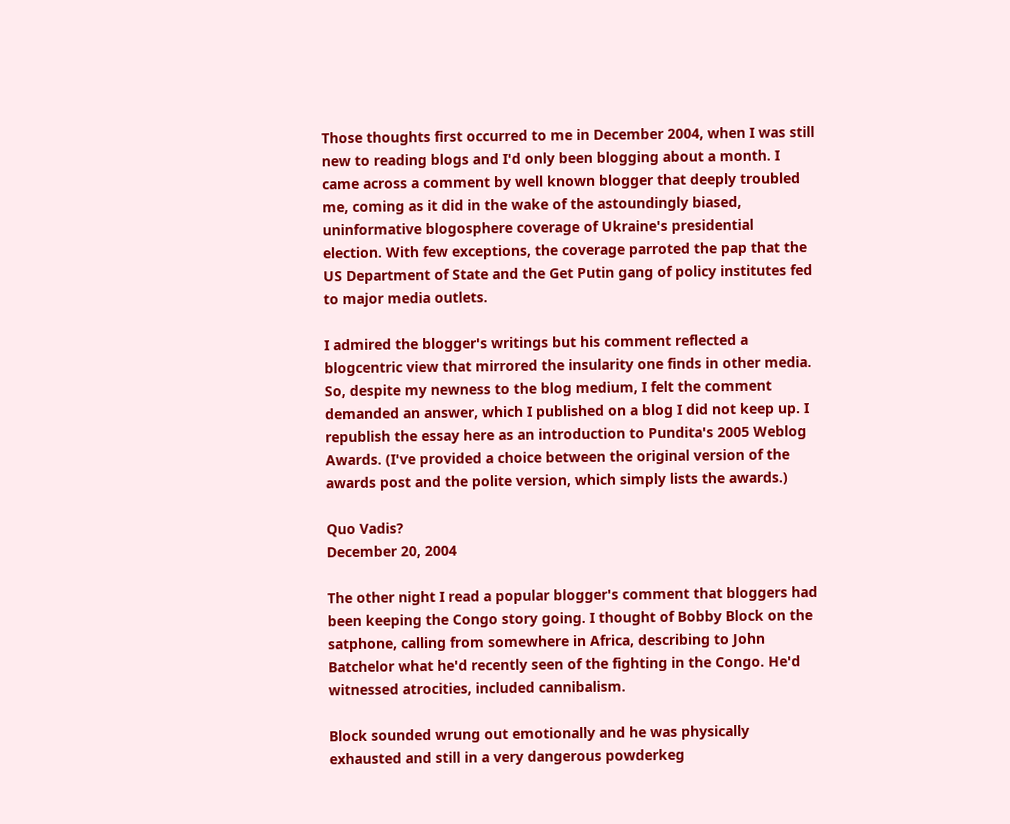Those thoughts first occurred to me in December 2004, when I was still new to reading blogs and I'd only been blogging about a month. I came across a comment by well known blogger that deeply troubled me, coming as it did in the wake of the astoundingly biased, uninformative blogosphere coverage of Ukraine's presidential election. With few exceptions, the coverage parroted the pap that the US Department of State and the Get Putin gang of policy institutes fed to major media outlets.

I admired the blogger's writings but his comment reflected a blogcentric view that mirrored the insularity one finds in other media. So, despite my newness to the blog medium, I felt the comment demanded an answer, which I published on a blog I did not keep up. I republish the essay here as an introduction to Pundita's 2005 Weblog Awards. (I've provided a choice between the original version of the awards post and the polite version, which simply lists the awards.)

Quo Vadis?
December 20, 2004

The other night I read a popular blogger's comment that bloggers had been keeping the Congo story going. I thought of Bobby Block on the satphone, calling from somewhere in Africa, describing to John Batchelor what he'd recently seen of the fighting in the Congo. He'd witnessed atrocities, included cannibalism.

Block sounded wrung out emotionally and he was physically exhausted and still in a very dangerous powderkeg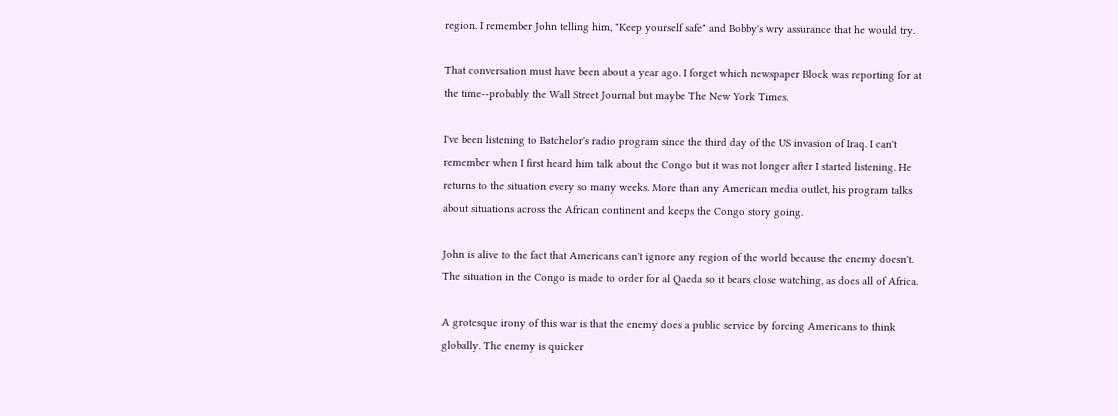region. I remember John telling him, "Keep yourself safe" and Bobby's wry assurance that he would try.

That conversation must have been about a year ago. I forget which newspaper Block was reporting for at the time--probably the Wall Street Journal but maybe The New York Times.

I've been listening to Batchelor's radio program since the third day of the US invasion of Iraq. I can't remember when I first heard him talk about the Congo but it was not longer after I started listening. He returns to the situation every so many weeks. More than any American media outlet, his program talks about situations across the African continent and keeps the Congo story going.

John is alive to the fact that Americans can't ignore any region of the world because the enemy doesn't. The situation in the Congo is made to order for al Qaeda so it bears close watching, as does all of Africa.

A grotesque irony of this war is that the enemy does a public service by forcing Americans to think globally. The enemy is quicker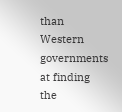than Western governments at finding the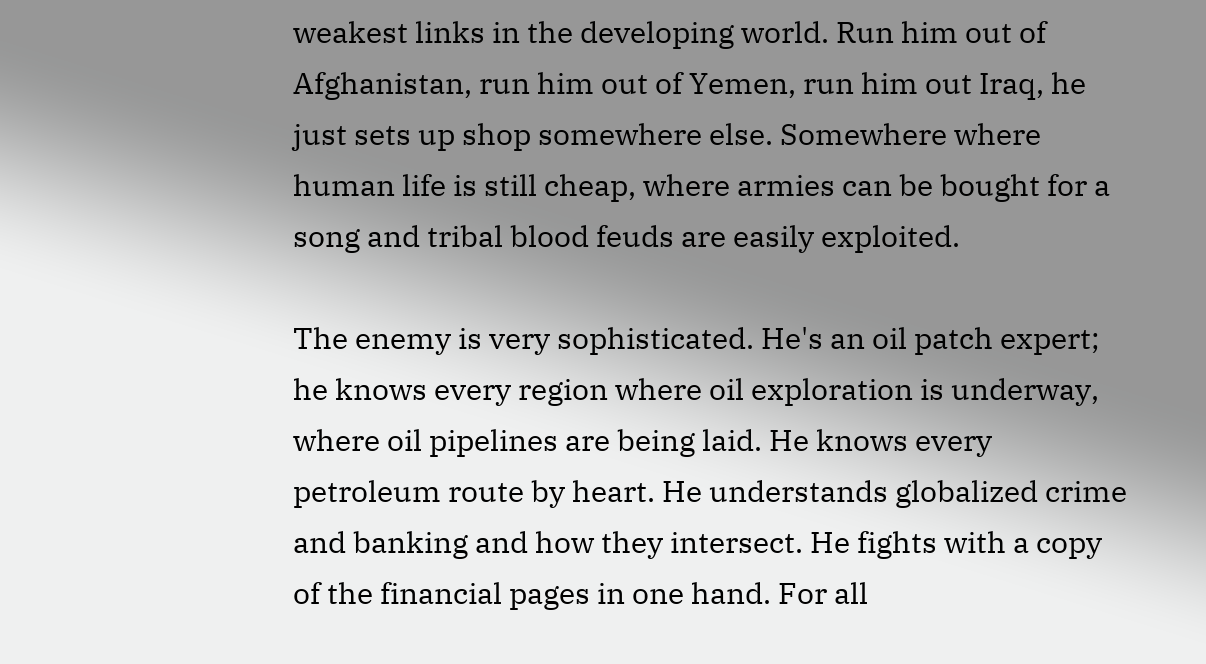weakest links in the developing world. Run him out of Afghanistan, run him out of Yemen, run him out Iraq, he just sets up shop somewhere else. Somewhere where human life is still cheap, where armies can be bought for a song and tribal blood feuds are easily exploited.

The enemy is very sophisticated. He's an oil patch expert; he knows every region where oil exploration is underway, where oil pipelines are being laid. He knows every petroleum route by heart. He understands globalized crime and banking and how they intersect. He fights with a copy of the financial pages in one hand. For all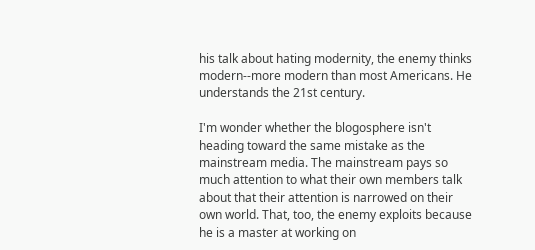his talk about hating modernity, the enemy thinks modern--more modern than most Americans. He understands the 21st century.

I'm wonder whether the blogosphere isn't heading toward the same mistake as the mainstream media. The mainstream pays so much attention to what their own members talk about that their attention is narrowed on their own world. That, too, the enemy exploits because he is a master at working on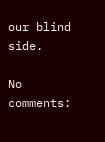our blind side.

No comments: